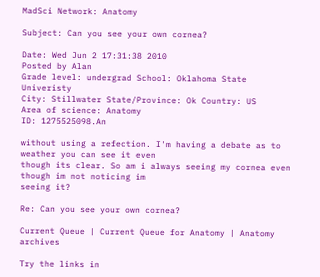MadSci Network: Anatomy

Subject: Can you see your own cornea?

Date: Wed Jun 2 17:31:38 2010
Posted by Alan
Grade level: undergrad School: Oklahoma State Univeristy
City: Stillwater State/Province: Ok Country: US
Area of science: Anatomy
ID: 1275525098.An

without using a refection. I'm having a debate as to weather you can see it even
though its clear. So am i always seeing my cornea even though im not noticing im
seeing it?

Re: Can you see your own cornea?

Current Queue | Current Queue for Anatomy | Anatomy archives

Try the links in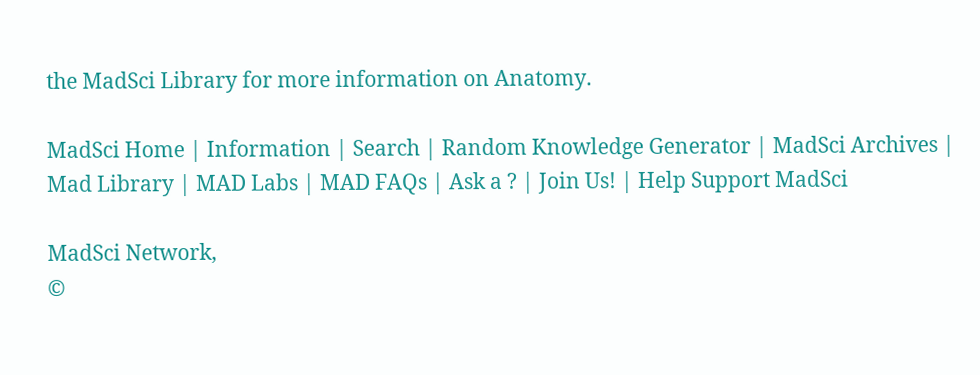the MadSci Library for more information on Anatomy.

MadSci Home | Information | Search | Random Knowledge Generator | MadSci Archives | Mad Library | MAD Labs | MAD FAQs | Ask a ? | Join Us! | Help Support MadSci

MadSci Network,
©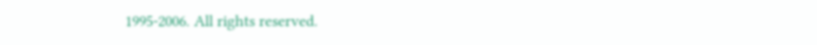1995-2006. All rights reserved.